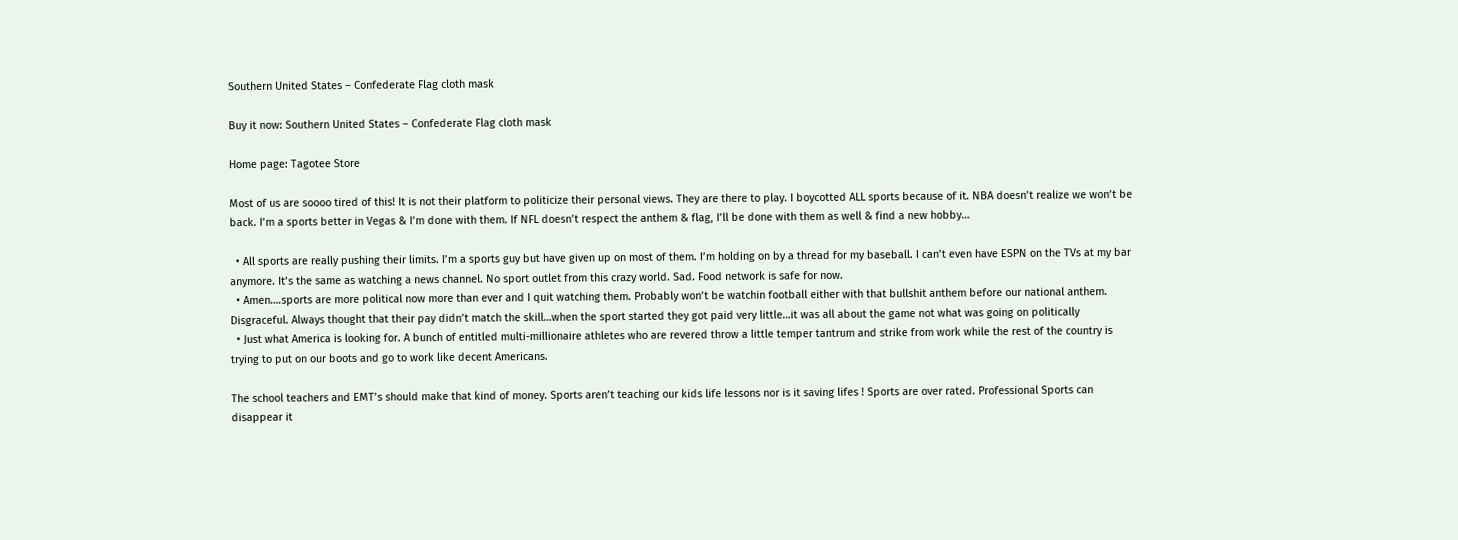Southern United States – Confederate Flag cloth mask

Buy it now: Southern United States – Confederate Flag cloth mask

Home page: Tagotee Store

Most of us are soooo tired of this! It is not their platform to politicize their personal views. They are there to play. I boycotted ALL sports because of it. NBA doesn’t realize we won’t be back. I’m a sports better in Vegas & I’m done with them. If NFL doesn’t respect the anthem & flag, I’ll be done with them as well & find a new hobby…

  • All sports are really pushing their limits. I’m a sports guy but have given up on most of them. I’m holding on by a thread for my baseball. I can’t even have ESPN on the TVs at my bar anymore. It’s the same as watching a news channel. No sport outlet from this crazy world. Sad. Food network is safe for now.
  • Amen….sports are more political now more than ever and I quit watching them. Probably won’t be watchin football either with that bullshit anthem before our national anthem. Disgraceful. Always thought that their pay didn’t match the skill…when the sport started they got paid very little…it was all about the game not what was going on politically
  • Just what America is looking for. A bunch of entitled multi-millionaire athletes who are revered throw a little temper tantrum and strike from work while the rest of the country is trying to put on our boots and go to work like decent Americans.

The school teachers and EMT’s should make that kind of money. Sports aren’t teaching our kids life lessons nor is it saving lifes ! Sports are over rated. Professional Sports can disappear it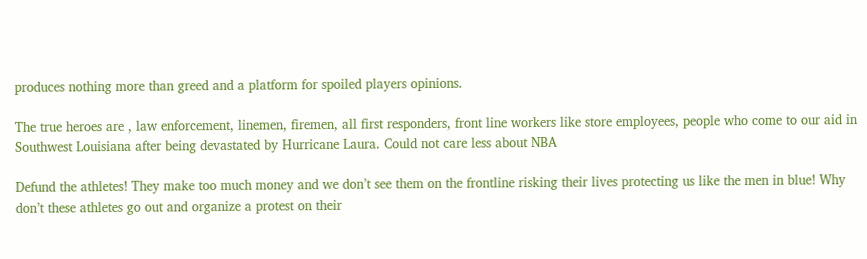produces nothing more than greed and a platform for spoiled players opinions.

The true heroes are , law enforcement, linemen, firemen, all first responders, front line workers like store employees, people who come to our aid in Southwest Louisiana after being devastated by Hurricane Laura. Could not care less about NBA

Defund the athletes! They make too much money and we don’t see them on the frontline risking their lives protecting us like the men in blue! Why don’t these athletes go out and organize a protest on their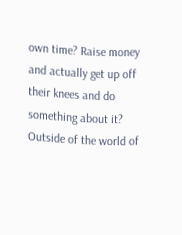own time? Raise money and actually get up off their knees and do something about it? Outside of the world of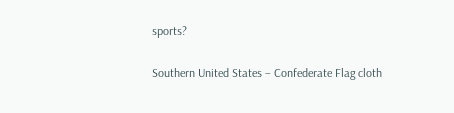sports?

Southern United States – Confederate Flag cloth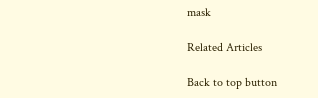mask

Related Articles

Back to top button